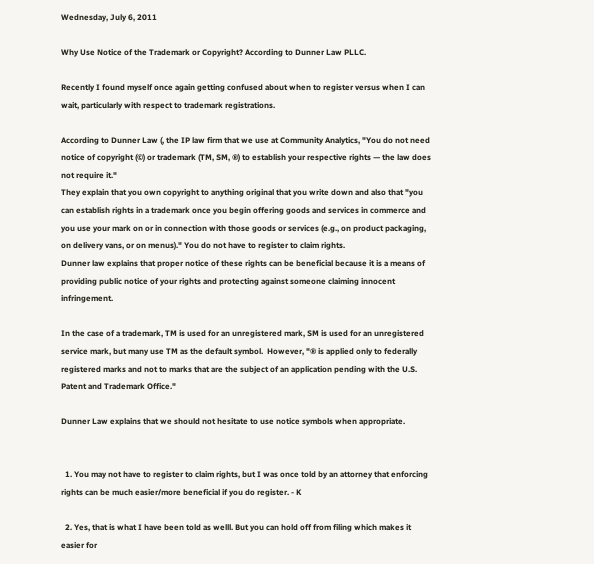Wednesday, July 6, 2011

Why Use Notice of the Trademark or Copyright? According to Dunner Law PLLC.

Recently I found myself once again getting confused about when to register versus when I can wait, particularly with respect to trademark registrations.

According to Dunner Law (, the IP law firm that we use at Community Analytics, "You do not need notice of copyright (©) or trademark (TM, SM, ®) to establish your respective rights — the law does not require it."
They explain that you own copyright to anything original that you write down and also that "you can establish rights in a trademark once you begin offering goods and services in commerce and you use your mark on or in connection with those goods or services (e.g., on product packaging, on delivery vans, or on menus)." You do not have to register to claim rights.
Dunner law explains that proper notice of these rights can be beneficial because it is a means of providing public notice of your rights and protecting against someone claiming innocent infringement.

In the case of a trademark, TM is used for an unregistered mark, SM is used for an unregistered service mark, but many use TM as the default symbol.  However, "® is applied only to federally registered marks and not to marks that are the subject of an application pending with the U.S. Patent and Trademark Office."

Dunner Law explains that we should not hesitate to use notice symbols when appropriate.


  1. You may not have to register to claim rights, but I was once told by an attorney that enforcing rights can be much easier/more beneficial if you do register. - K

  2. Yes, that is what I have been told as welll. But you can hold off from filing which makes it easier for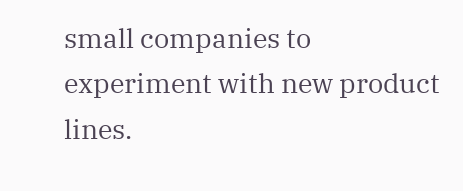small companies to experiment with new product lines.